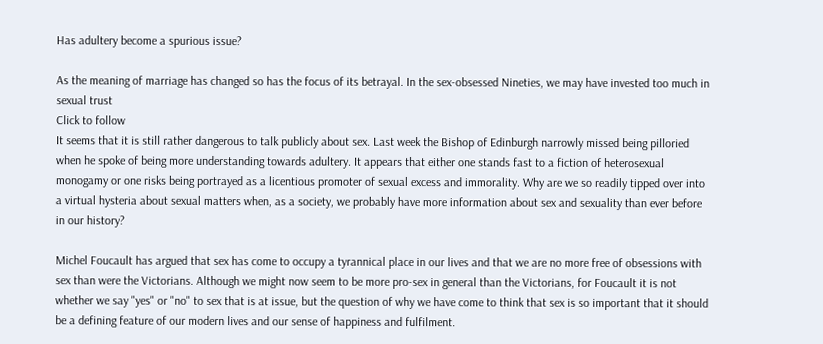Has adultery become a spurious issue?

As the meaning of marriage has changed so has the focus of its betrayal. In the sex-obsessed Nineties, we may have invested too much in sexual trust
Click to follow
It seems that it is still rather dangerous to talk publicly about sex. Last week the Bishop of Edinburgh narrowly missed being pilloried when he spoke of being more understanding towards adultery. It appears that either one stands fast to a fiction of heterosexual monogamy or one risks being portrayed as a licentious promoter of sexual excess and immorality. Why are we so readily tipped over into a virtual hysteria about sexual matters when, as a society, we probably have more information about sex and sexuality than ever before in our history?

Michel Foucault has argued that sex has come to occupy a tyrannical place in our lives and that we are no more free of obsessions with sex than were the Victorians. Although we might now seem to be more pro-sex in general than the Victorians, for Foucault it is not whether we say "yes" or "no" to sex that is at issue, but the question of why we have come to think that sex is so important that it should be a defining feature of our modern lives and our sense of happiness and fulfilment.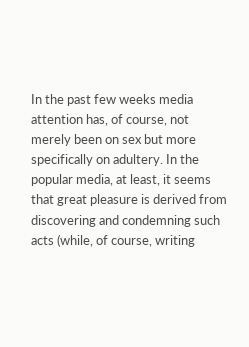In the past few weeks media attention has, of course, not merely been on sex but more specifically on adultery. In the popular media, at least, it seems that great pleasure is derived from discovering and condemning such acts (while, of course, writing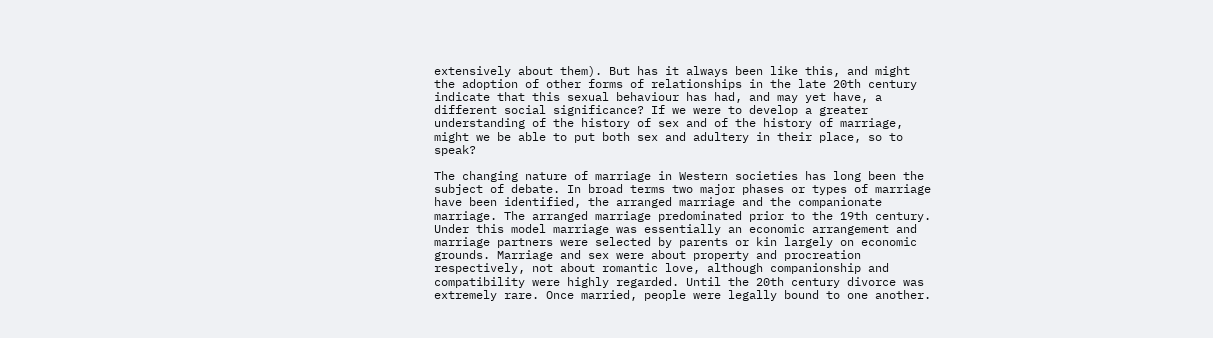extensively about them). But has it always been like this, and might the adoption of other forms of relationships in the late 20th century indicate that this sexual behaviour has had, and may yet have, a different social significance? If we were to develop a greater understanding of the history of sex and of the history of marriage, might we be able to put both sex and adultery in their place, so to speak?

The changing nature of marriage in Western societies has long been the subject of debate. In broad terms two major phases or types of marriage have been identified, the arranged marriage and the companionate marriage. The arranged marriage predominated prior to the 19th century. Under this model marriage was essentially an economic arrangement and marriage partners were selected by parents or kin largely on economic grounds. Marriage and sex were about property and procreation respectively, not about romantic love, although companionship and compatibility were highly regarded. Until the 20th century divorce was extremely rare. Once married, people were legally bound to one another.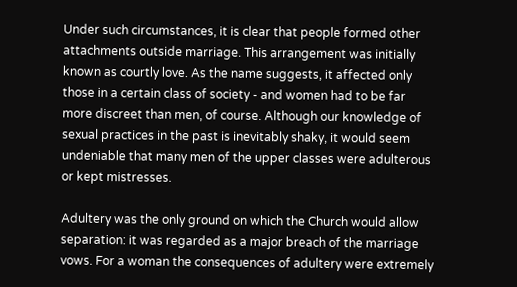Under such circumstances, it is clear that people formed other attachments outside marriage. This arrangement was initially known as courtly love. As the name suggests, it affected only those in a certain class of society - and women had to be far more discreet than men, of course. Although our knowledge of sexual practices in the past is inevitably shaky, it would seem undeniable that many men of the upper classes were adulterous or kept mistresses.

Adultery was the only ground on which the Church would allow separation: it was regarded as a major breach of the marriage vows. For a woman the consequences of adultery were extremely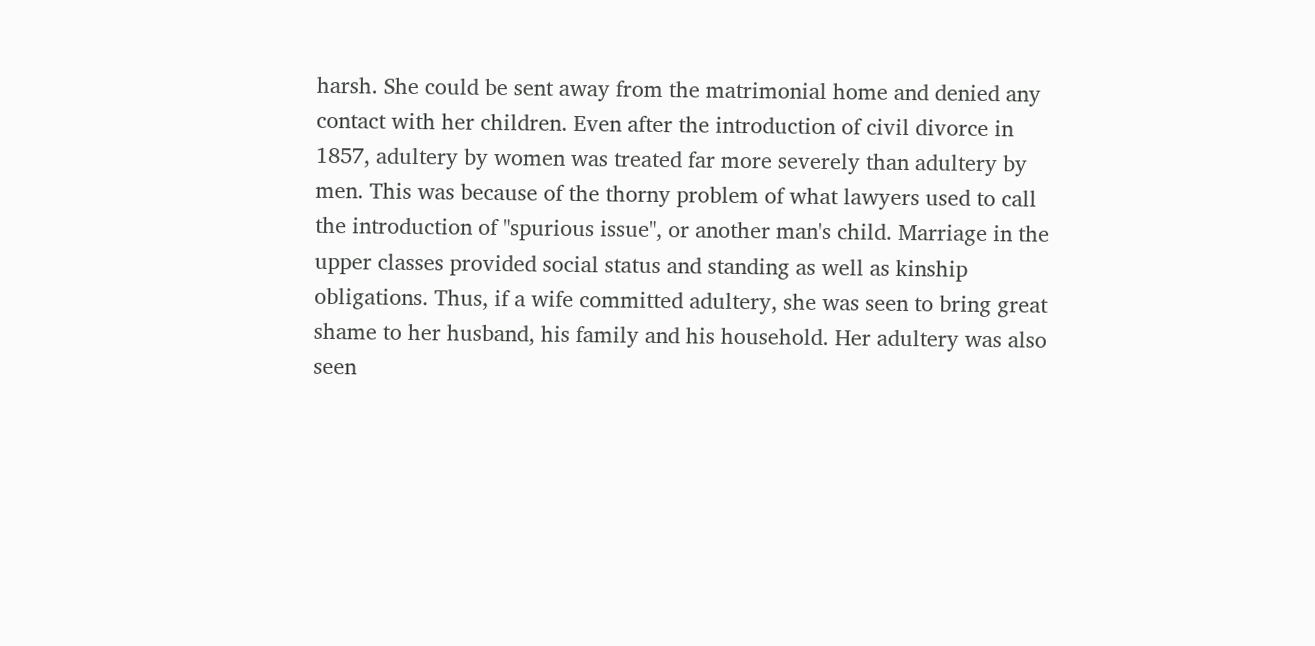harsh. She could be sent away from the matrimonial home and denied any contact with her children. Even after the introduction of civil divorce in 1857, adultery by women was treated far more severely than adultery by men. This was because of the thorny problem of what lawyers used to call the introduction of "spurious issue", or another man's child. Marriage in the upper classes provided social status and standing as well as kinship obligations. Thus, if a wife committed adultery, she was seen to bring great shame to her husband, his family and his household. Her adultery was also seen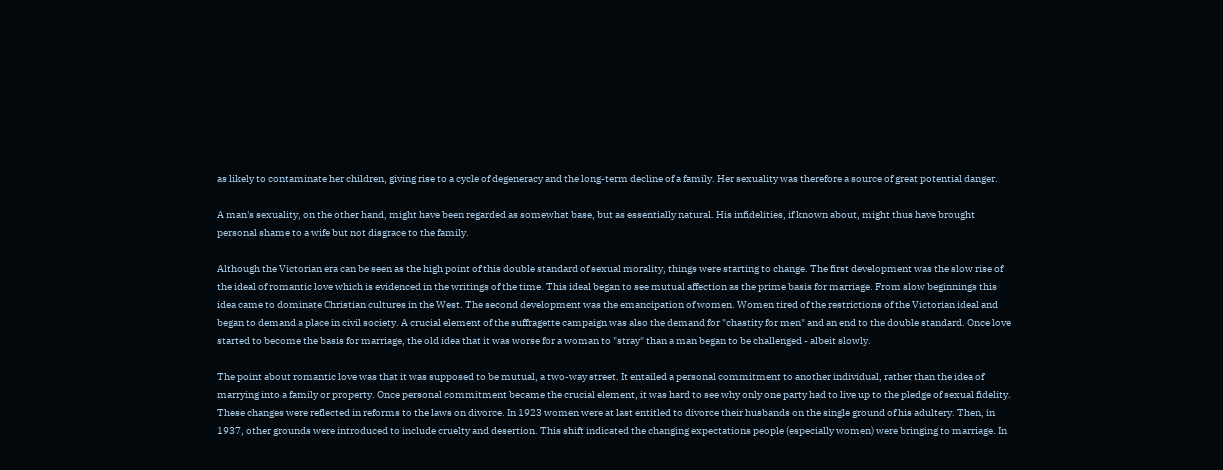as likely to contaminate her children, giving rise to a cycle of degeneracy and the long-term decline of a family. Her sexuality was therefore a source of great potential danger.

A man's sexuality, on the other hand, might have been regarded as somewhat base, but as essentially natural. His infidelities, if known about, might thus have brought personal shame to a wife but not disgrace to the family.

Although the Victorian era can be seen as the high point of this double standard of sexual morality, things were starting to change. The first development was the slow rise of the ideal of romantic love which is evidenced in the writings of the time. This ideal began to see mutual affection as the prime basis for marriage. From slow beginnings this idea came to dominate Christian cultures in the West. The second development was the emancipation of women. Women tired of the restrictions of the Victorian ideal and began to demand a place in civil society. A crucial element of the suffragette campaign was also the demand for "chastity for men" and an end to the double standard. Once love started to become the basis for marriage, the old idea that it was worse for a woman to "stray" than a man began to be challenged - albeit slowly.

The point about romantic love was that it was supposed to be mutual, a two-way street. It entailed a personal commitment to another individual, rather than the idea of marrying into a family or property. Once personal commitment became the crucial element, it was hard to see why only one party had to live up to the pledge of sexual fidelity. These changes were reflected in reforms to the laws on divorce. In 1923 women were at last entitled to divorce their husbands on the single ground of his adultery. Then, in 1937, other grounds were introduced to include cruelty and desertion. This shift indicated the changing expectations people (especially women) were bringing to marriage. In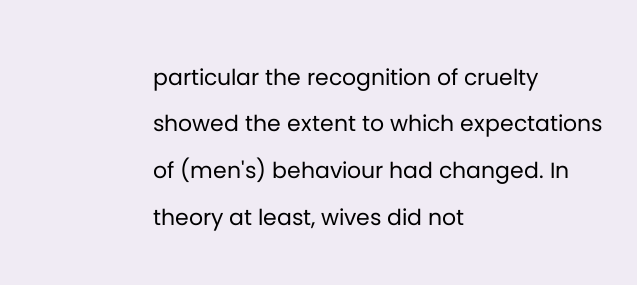particular the recognition of cruelty showed the extent to which expectations of (men's) behaviour had changed. In theory at least, wives did not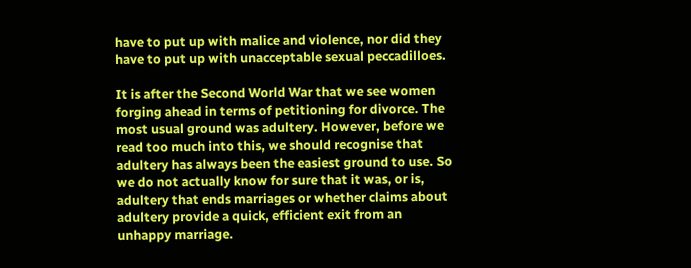have to put up with malice and violence, nor did they have to put up with unacceptable sexual peccadilloes.

It is after the Second World War that we see women forging ahead in terms of petitioning for divorce. The most usual ground was adultery. However, before we read too much into this, we should recognise that adultery has always been the easiest ground to use. So we do not actually know for sure that it was, or is, adultery that ends marriages or whether claims about adultery provide a quick, efficient exit from an unhappy marriage.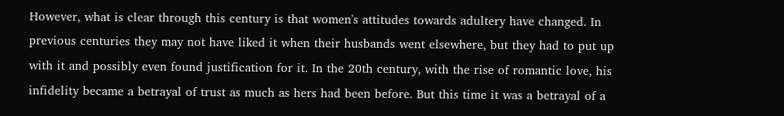However, what is clear through this century is that women's attitudes towards adultery have changed. In previous centuries they may not have liked it when their husbands went elsewhere, but they had to put up with it and possibly even found justification for it. In the 20th century, with the rise of romantic love, his infidelity became a betrayal of trust as much as hers had been before. But this time it was a betrayal of a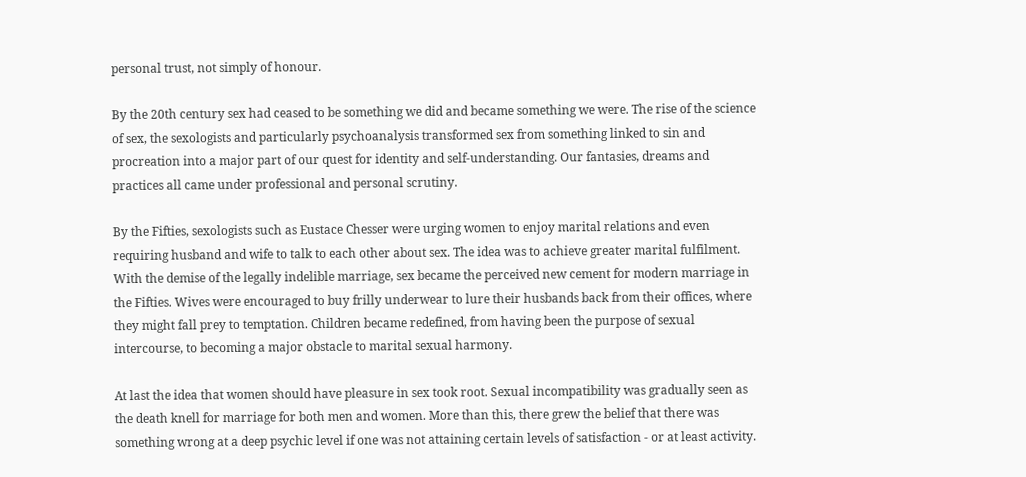personal trust, not simply of honour.

By the 20th century sex had ceased to be something we did and became something we were. The rise of the science of sex, the sexologists and particularly psychoanalysis transformed sex from something linked to sin and procreation into a major part of our quest for identity and self-understanding. Our fantasies, dreams and practices all came under professional and personal scrutiny.

By the Fifties, sexologists such as Eustace Chesser were urging women to enjoy marital relations and even requiring husband and wife to talk to each other about sex. The idea was to achieve greater marital fulfilment. With the demise of the legally indelible marriage, sex became the perceived new cement for modern marriage in the Fifties. Wives were encouraged to buy frilly underwear to lure their husbands back from their offices, where they might fall prey to temptation. Children became redefined, from having been the purpose of sexual intercourse, to becoming a major obstacle to marital sexual harmony.

At last the idea that women should have pleasure in sex took root. Sexual incompatibility was gradually seen as the death knell for marriage for both men and women. More than this, there grew the belief that there was something wrong at a deep psychic level if one was not attaining certain levels of satisfaction - or at least activity.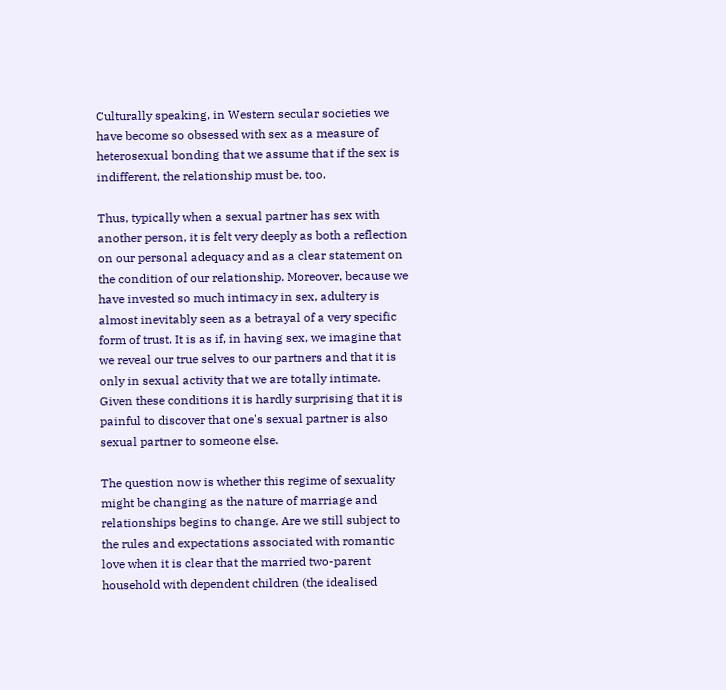Culturally speaking, in Western secular societies we have become so obsessed with sex as a measure of heterosexual bonding that we assume that if the sex is indifferent, the relationship must be, too.

Thus, typically when a sexual partner has sex with another person, it is felt very deeply as both a reflection on our personal adequacy and as a clear statement on the condition of our relationship. Moreover, because we have invested so much intimacy in sex, adultery is almost inevitably seen as a betrayal of a very specific form of trust. It is as if, in having sex, we imagine that we reveal our true selves to our partners and that it is only in sexual activity that we are totally intimate. Given these conditions it is hardly surprising that it is painful to discover that one's sexual partner is also sexual partner to someone else.

The question now is whether this regime of sexuality might be changing as the nature of marriage and relationships begins to change. Are we still subject to the rules and expectations associated with romantic love when it is clear that the married two-parent household with dependent children (the idealised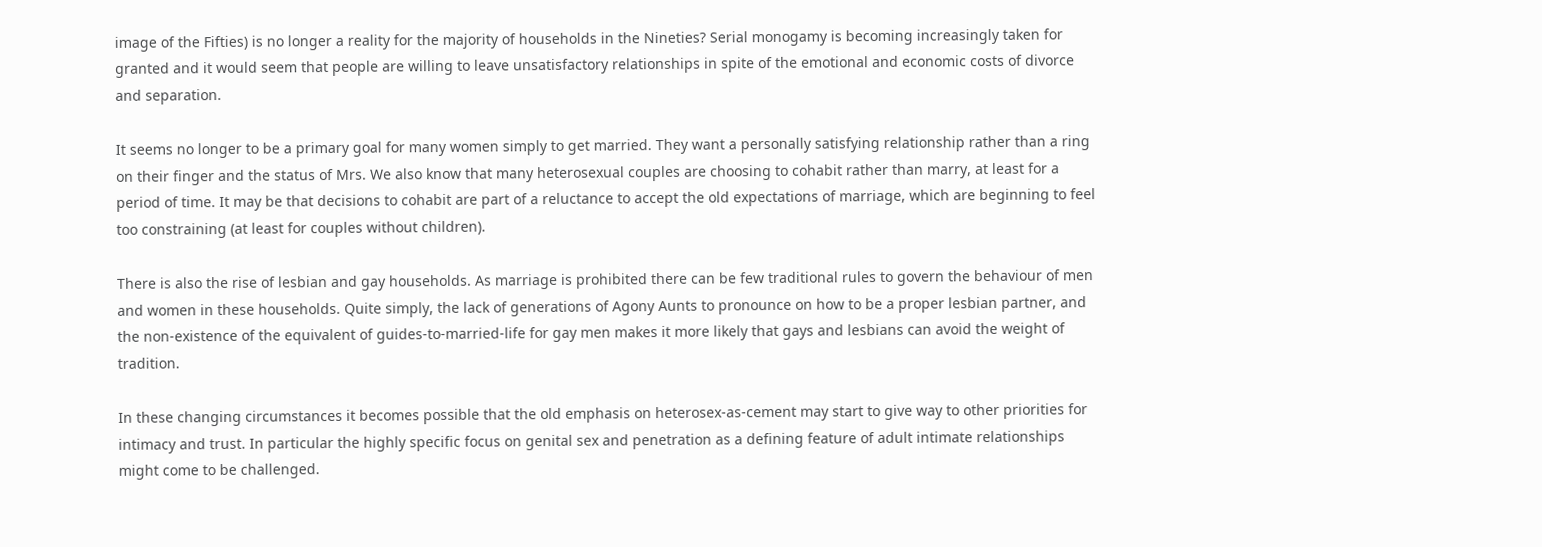image of the Fifties) is no longer a reality for the majority of households in the Nineties? Serial monogamy is becoming increasingly taken for granted and it would seem that people are willing to leave unsatisfactory relationships in spite of the emotional and economic costs of divorce and separation.

It seems no longer to be a primary goal for many women simply to get married. They want a personally satisfying relationship rather than a ring on their finger and the status of Mrs. We also know that many heterosexual couples are choosing to cohabit rather than marry, at least for a period of time. It may be that decisions to cohabit are part of a reluctance to accept the old expectations of marriage, which are beginning to feel too constraining (at least for couples without children).

There is also the rise of lesbian and gay households. As marriage is prohibited there can be few traditional rules to govern the behaviour of men and women in these households. Quite simply, the lack of generations of Agony Aunts to pronounce on how to be a proper lesbian partner, and the non-existence of the equivalent of guides-to-married-life for gay men makes it more likely that gays and lesbians can avoid the weight of tradition.

In these changing circumstances it becomes possible that the old emphasis on heterosex-as-cement may start to give way to other priorities for intimacy and trust. In particular the highly specific focus on genital sex and penetration as a defining feature of adult intimate relationships might come to be challenged.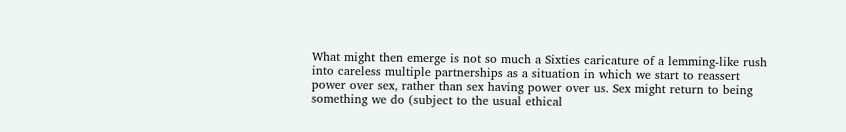What might then emerge is not so much a Sixties caricature of a lemming-like rush into careless multiple partnerships as a situation in which we start to reassert power over sex, rather than sex having power over us. Sex might return to being something we do (subject to the usual ethical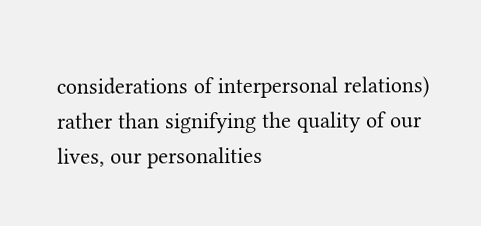considerations of interpersonal relations) rather than signifying the quality of our lives, our personalities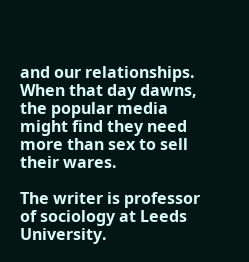and our relationships. When that day dawns, the popular media might find they need more than sex to sell their wares.

The writer is professor of sociology at Leeds University.